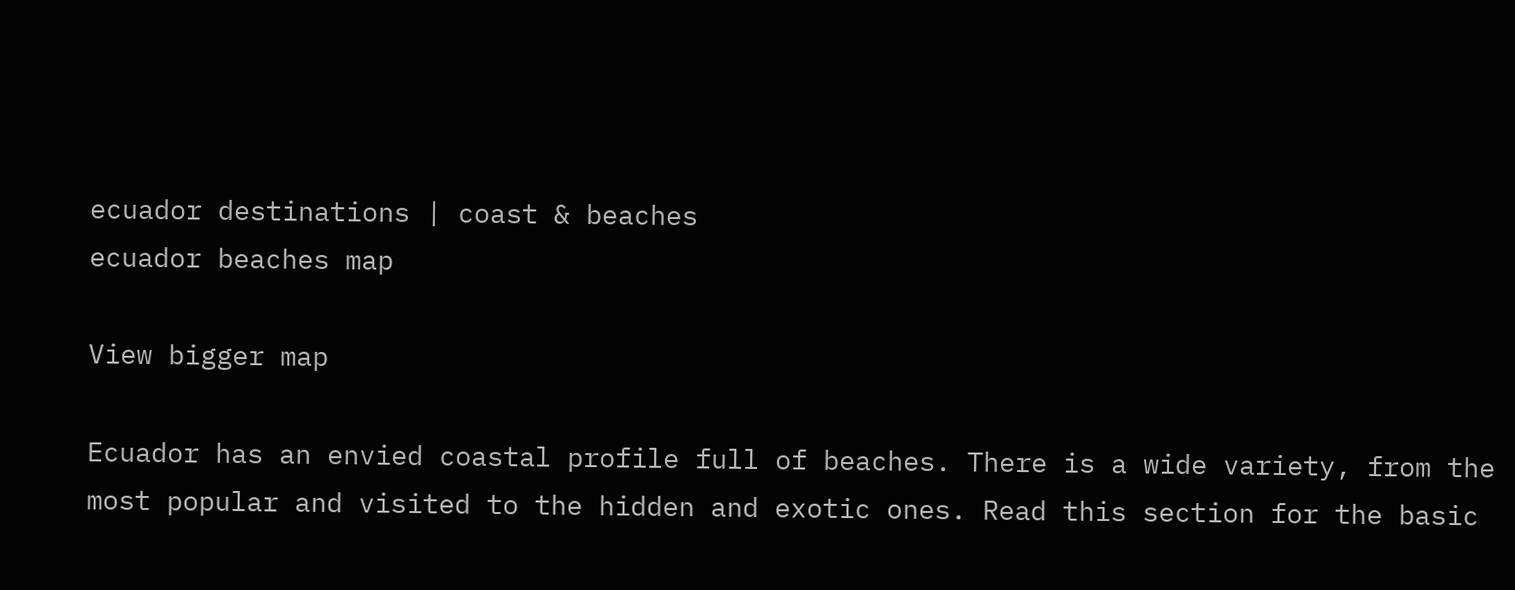ecuador destinations | coast & beaches
ecuador beaches map

View bigger map

Ecuador has an envied coastal profile full of beaches. There is a wide variety, from the most popular and visited to the hidden and exotic ones. Read this section for the basic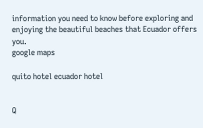information you need to know before exploring and enjoying the beautiful beaches that Ecuador offers you.
google maps

quito hotel ecuador hotel


Q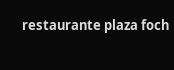restaurante plaza foch